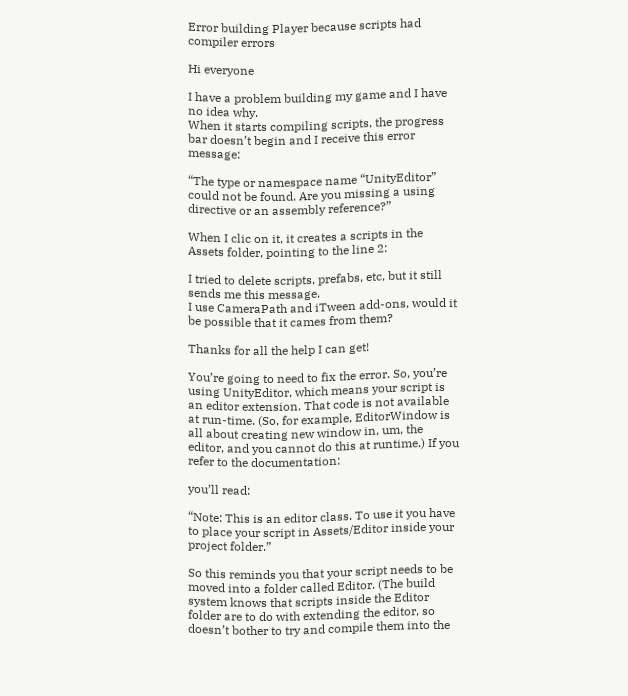Error building Player because scripts had compiler errors

Hi everyone

I have a problem building my game and I have no idea why.
When it starts compiling scripts, the progress bar doesn’t begin and I receive this error message:

“The type or namespace name “UnityEditor” could not be found. Are you missing a using directive or an assembly reference?”

When I clic on it, it creates a scripts in the Assets folder, pointing to the line 2:

I tried to delete scripts, prefabs, etc, but it still sends me this message.
I use CameraPath and iTween add-ons, would it be possible that it cames from them?

Thanks for all the help I can get!

You’re going to need to fix the error. So, you’re using UnityEditor, which means your script is an editor extension. That code is not available at run-time. (So, for example, EditorWindow is all about creating new window in, um, the editor, and you cannot do this at runtime.) If you refer to the documentation:

you’ll read:

“Note: This is an editor class. To use it you have to place your script in Assets/Editor inside your project folder.”

So this reminds you that your script needs to be moved into a folder called Editor. (The build system knows that scripts inside the Editor folder are to do with extending the editor, so doesn’t bother to try and compile them into the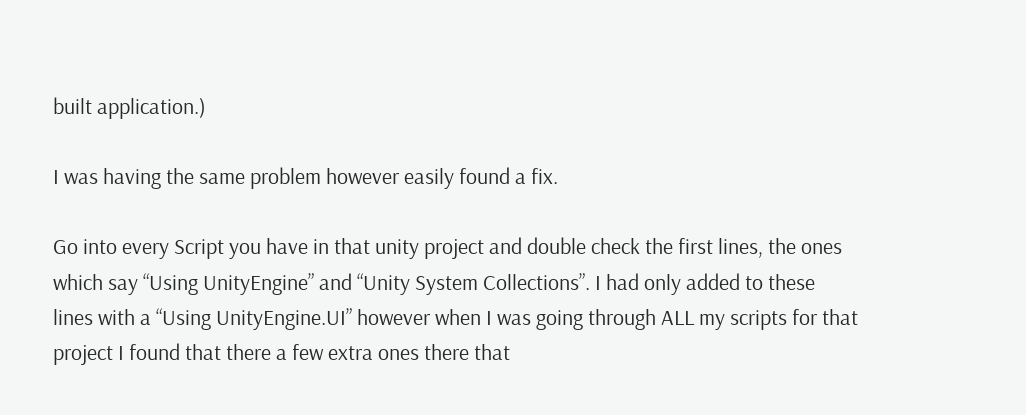built application.)

I was having the same problem however easily found a fix.

Go into every Script you have in that unity project and double check the first lines, the ones which say “Using UnityEngine” and “Unity System Collections”. I had only added to these lines with a “Using UnityEngine.UI” however when I was going through ALL my scripts for that project I found that there a few extra ones there that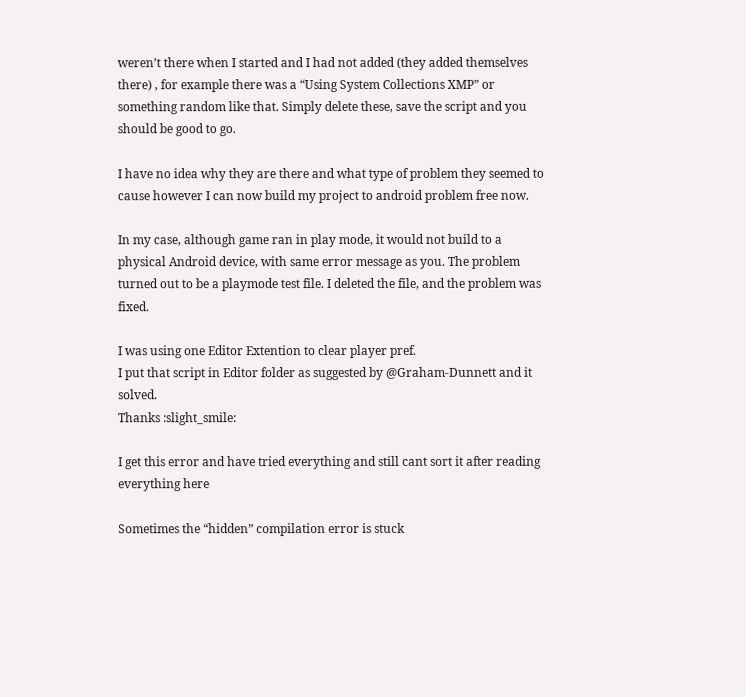weren’t there when I started and I had not added (they added themselves there) , for example there was a “Using System Collections XMP” or something random like that. Simply delete these, save the script and you should be good to go.

I have no idea why they are there and what type of problem they seemed to cause however I can now build my project to android problem free now.

In my case, although game ran in play mode, it would not build to a physical Android device, with same error message as you. The problem turned out to be a playmode test file. I deleted the file, and the problem was fixed.

I was using one Editor Extention to clear player pref.
I put that script in Editor folder as suggested by @Graham-Dunnett and it solved.
Thanks :slight_smile:

I get this error and have tried everything and still cant sort it after reading everything here

Sometimes the “hidden” compilation error is stuck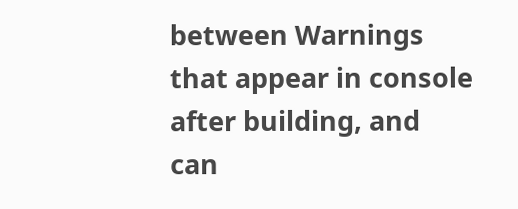between Warnings that appear in console after building, and can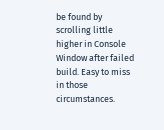be found by scrolling little higher in Console Window after failed build. Easy to miss in those circumstances.